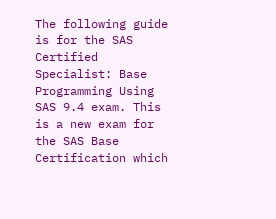The following guide is for the SAS Certified Specialist: Base Programming Using SAS 9.4 exam. This is a new exam for the SAS Base Certification which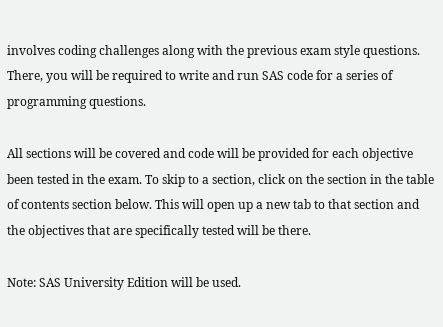involves coding challenges along with the previous exam style questions. There, you will be required to write and run SAS code for a series of programming questions.

All sections will be covered and code will be provided for each objective been tested in the exam. To skip to a section, click on the section in the table of contents section below. This will open up a new tab to that section and the objectives that are specifically tested will be there.

Note: SAS University Edition will be used.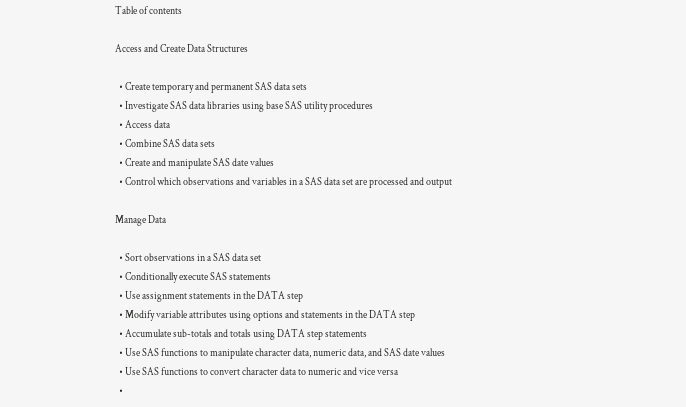Table of contents

Access and Create Data Structures

  • Create temporary and permanent SAS data sets
  • Investigate SAS data libraries using base SAS utility procedures
  • Access data
  • Combine SAS data sets
  • Create and manipulate SAS date values
  • Control which observations and variables in a SAS data set are processed and output

Manage Data

  • Sort observations in a SAS data set
  • Conditionally execute SAS statements
  • Use assignment statements in the DATA step
  • Modify variable attributes using options and statements in the DATA step
  • Accumulate sub-totals and totals using DATA step statements
  • Use SAS functions to manipulate character data, numeric data, and SAS date values
  • Use SAS functions to convert character data to numeric and vice versa
  •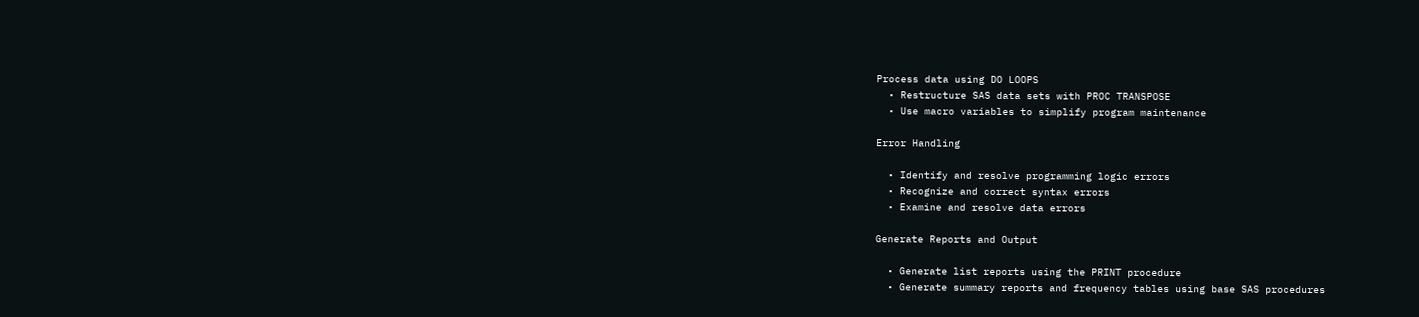Process data using DO LOOPS
  • Restructure SAS data sets with PROC TRANSPOSE
  • Use macro variables to simplify program maintenance

Error Handling

  • Identify and resolve programming logic errors
  • Recognize and correct syntax errors
  • Examine and resolve data errors

Generate Reports and Output

  • Generate list reports using the PRINT procedure
  • Generate summary reports and frequency tables using base SAS procedures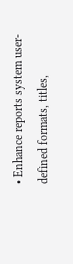• Enhance reports system user-defined formats, titles,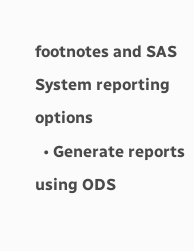footnotes and SAS System reporting options
  • Generate reports using ODS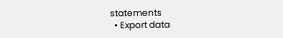statements
  • Export data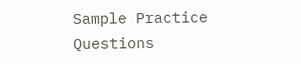Sample Practice Questions